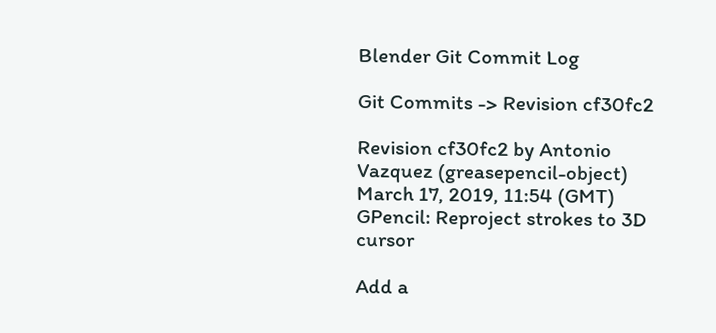Blender Git Commit Log

Git Commits -> Revision cf30fc2

Revision cf30fc2 by Antonio Vazquez (greasepencil-object)
March 17, 2019, 11:54 (GMT)
GPencil: Reproject strokes to 3D cursor

Add a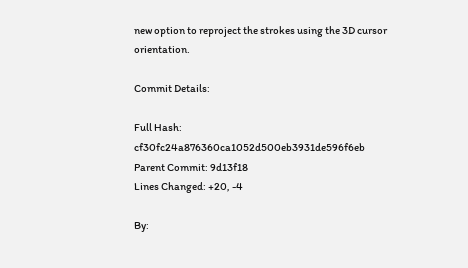new option to reproject the strokes using the 3D cursor orientation.

Commit Details:

Full Hash: cf30fc24a876360ca1052d500eb3931de596f6eb
Parent Commit: 9d13f18
Lines Changed: +20, -4

By: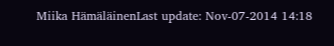Miika HämäläinenLast update: Nov-07-2014 14:18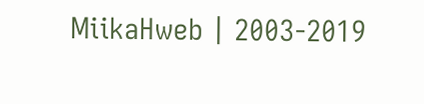MiikaHweb | 2003-2019